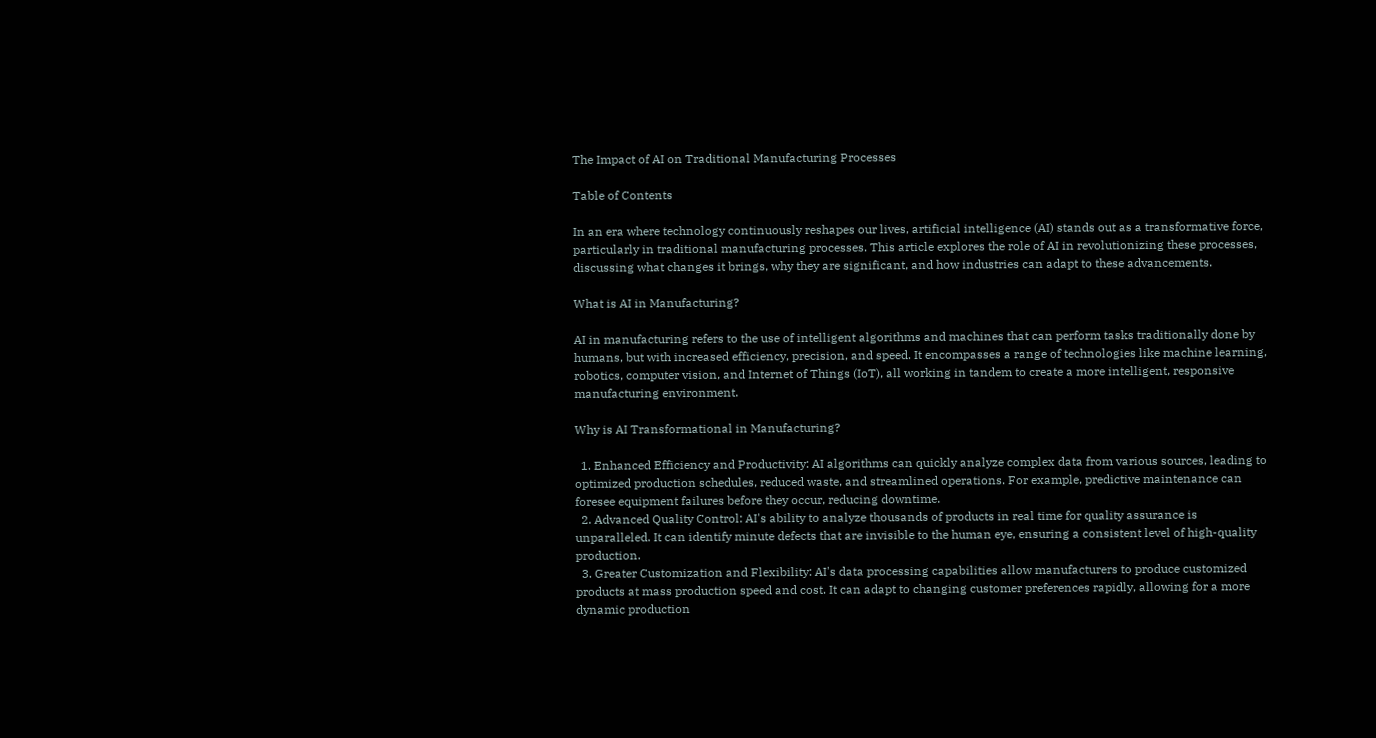The Impact of AI on Traditional Manufacturing Processes

Table of Contents

In an era where technology continuously reshapes our lives, artificial intelligence (AI) stands out as a transformative force, particularly in traditional manufacturing processes. This article explores the role of AI in revolutionizing these processes, discussing what changes it brings, why they are significant, and how industries can adapt to these advancements.

What is AI in Manufacturing?

AI in manufacturing refers to the use of intelligent algorithms and machines that can perform tasks traditionally done by humans, but with increased efficiency, precision, and speed. It encompasses a range of technologies like machine learning, robotics, computer vision, and Internet of Things (IoT), all working in tandem to create a more intelligent, responsive manufacturing environment.

Why is AI Transformational in Manufacturing?

  1. Enhanced Efficiency and Productivity: AI algorithms can quickly analyze complex data from various sources, leading to optimized production schedules, reduced waste, and streamlined operations. For example, predictive maintenance can foresee equipment failures before they occur, reducing downtime.
  2. Advanced Quality Control: AI's ability to analyze thousands of products in real time for quality assurance is unparalleled. It can identify minute defects that are invisible to the human eye, ensuring a consistent level of high-quality production.
  3. Greater Customization and Flexibility: AI's data processing capabilities allow manufacturers to produce customized products at mass production speed and cost. It can adapt to changing customer preferences rapidly, allowing for a more dynamic production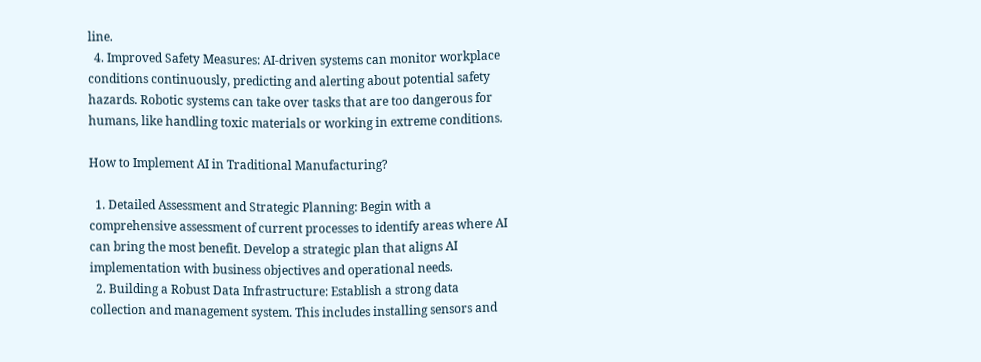line.
  4. Improved Safety Measures: AI-driven systems can monitor workplace conditions continuously, predicting and alerting about potential safety hazards. Robotic systems can take over tasks that are too dangerous for humans, like handling toxic materials or working in extreme conditions.

How to Implement AI in Traditional Manufacturing?

  1. Detailed Assessment and Strategic Planning: Begin with a comprehensive assessment of current processes to identify areas where AI can bring the most benefit. Develop a strategic plan that aligns AI implementation with business objectives and operational needs.
  2. Building a Robust Data Infrastructure: Establish a strong data collection and management system. This includes installing sensors and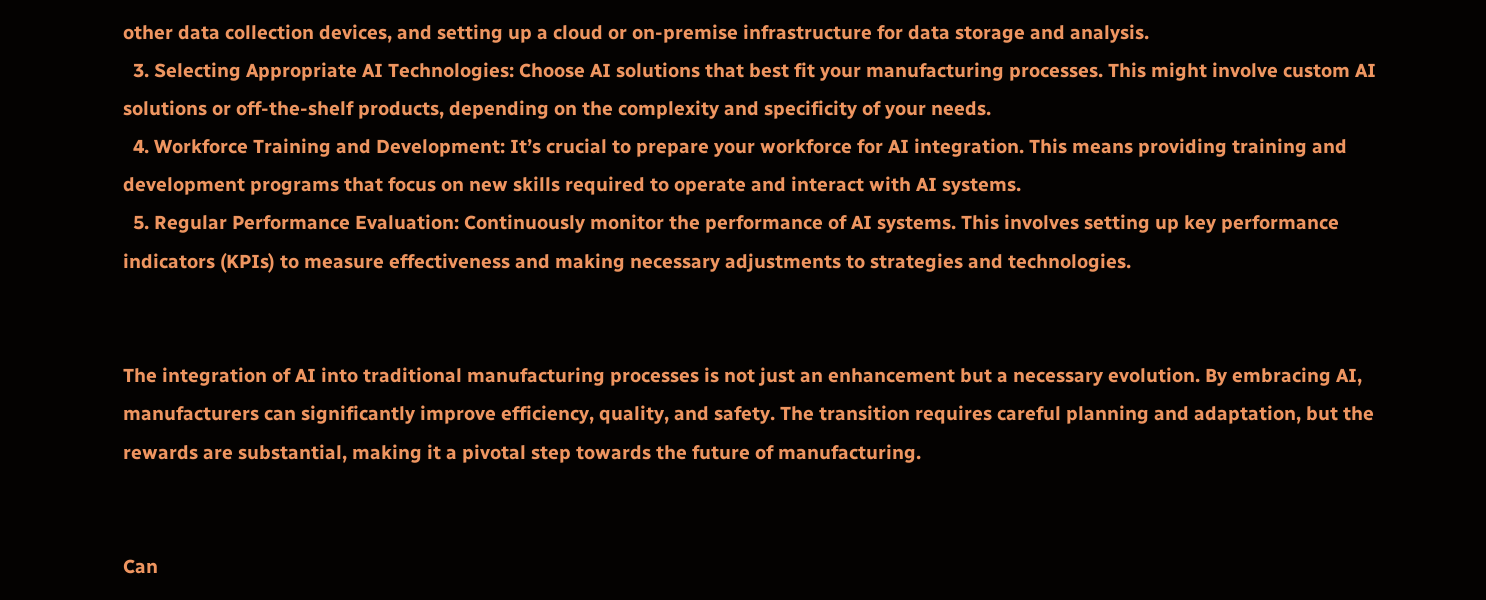other data collection devices, and setting up a cloud or on-premise infrastructure for data storage and analysis.
  3. Selecting Appropriate AI Technologies: Choose AI solutions that best fit your manufacturing processes. This might involve custom AI solutions or off-the-shelf products, depending on the complexity and specificity of your needs.
  4. Workforce Training and Development: It’s crucial to prepare your workforce for AI integration. This means providing training and development programs that focus on new skills required to operate and interact with AI systems.
  5. Regular Performance Evaluation: Continuously monitor the performance of AI systems. This involves setting up key performance indicators (KPIs) to measure effectiveness and making necessary adjustments to strategies and technologies.


The integration of AI into traditional manufacturing processes is not just an enhancement but a necessary evolution. By embracing AI, manufacturers can significantly improve efficiency, quality, and safety. The transition requires careful planning and adaptation, but the rewards are substantial, making it a pivotal step towards the future of manufacturing.


Can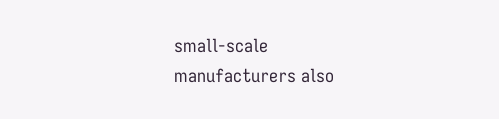small-scale manufacturers also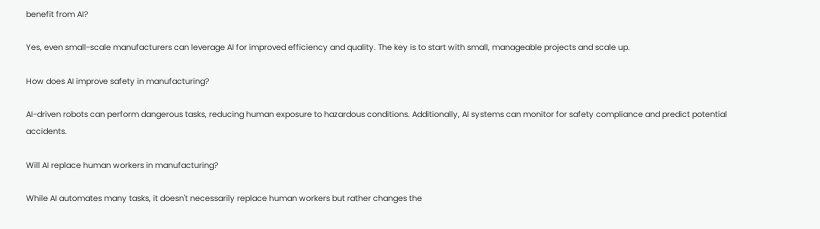benefit from AI?

Yes, even small-scale manufacturers can leverage AI for improved efficiency and quality. The key is to start with small, manageable projects and scale up.

How does AI improve safety in manufacturing?

AI-driven robots can perform dangerous tasks, reducing human exposure to hazardous conditions. Additionally, AI systems can monitor for safety compliance and predict potential accidents.

Will AI replace human workers in manufacturing?

While AI automates many tasks, it doesn't necessarily replace human workers but rather changes the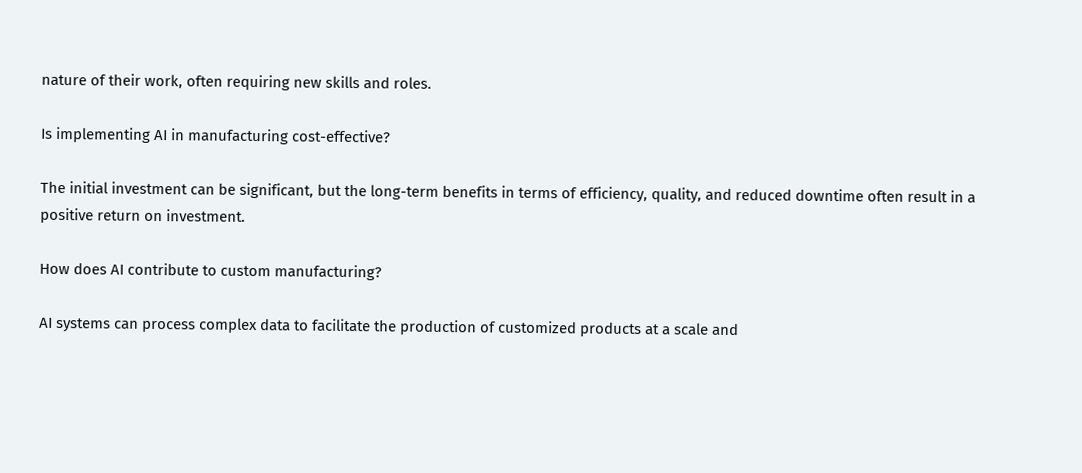nature of their work, often requiring new skills and roles.

Is implementing AI in manufacturing cost-effective?

The initial investment can be significant, but the long-term benefits in terms of efficiency, quality, and reduced downtime often result in a positive return on investment.

How does AI contribute to custom manufacturing?

AI systems can process complex data to facilitate the production of customized products at a scale and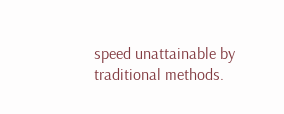speed unattainable by traditional methods.